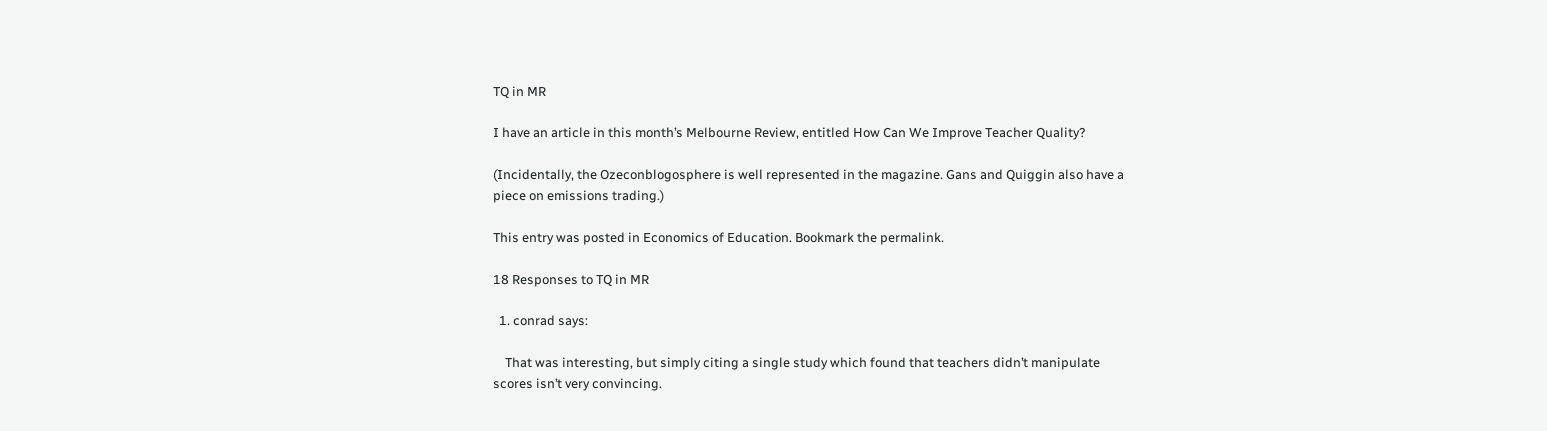TQ in MR

I have an article in this month’s Melbourne Review, entitled How Can We Improve Teacher Quality?

(Incidentally, the Ozeconblogosphere is well represented in the magazine. Gans and Quiggin also have a piece on emissions trading.)

This entry was posted in Economics of Education. Bookmark the permalink.

18 Responses to TQ in MR

  1. conrad says:

    That was interesting, but simply citing a single study which found that teachers didn’t manipulate scores isn’t very convincing.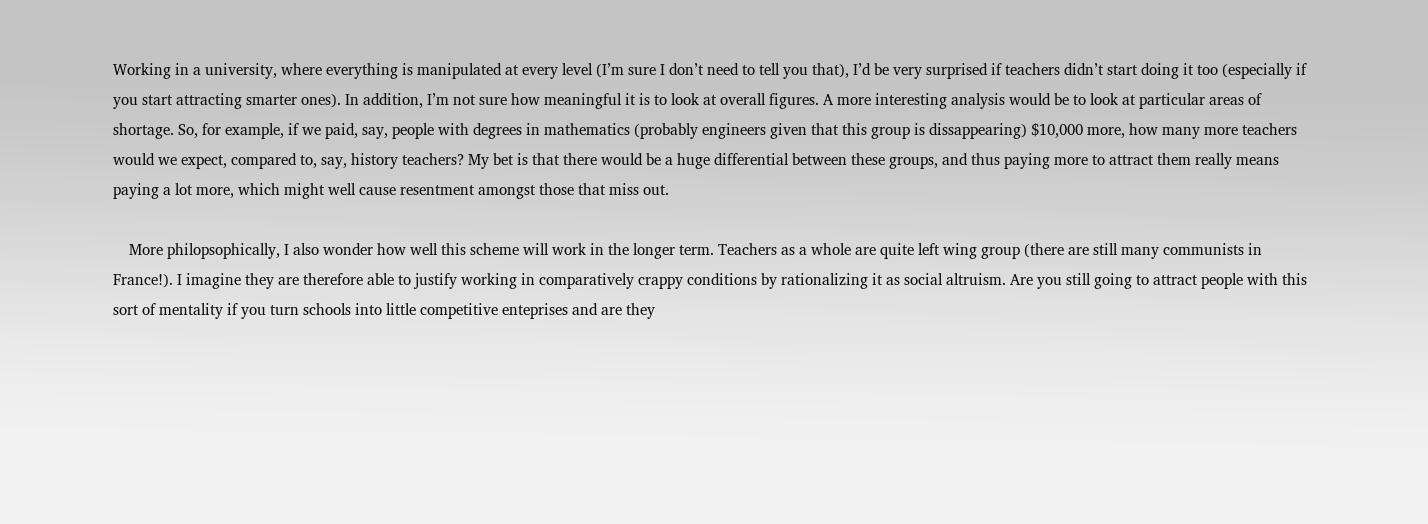Working in a university, where everything is manipulated at every level (I’m sure I don’t need to tell you that), I’d be very surprised if teachers didn’t start doing it too (especially if you start attracting smarter ones). In addition, I’m not sure how meaningful it is to look at overall figures. A more interesting analysis would be to look at particular areas of shortage. So, for example, if we paid, say, people with degrees in mathematics (probably engineers given that this group is dissappearing) $10,000 more, how many more teachers would we expect, compared to, say, history teachers? My bet is that there would be a huge differential between these groups, and thus paying more to attract them really means paying a lot more, which might well cause resentment amongst those that miss out.

    More philopsophically, I also wonder how well this scheme will work in the longer term. Teachers as a whole are quite left wing group (there are still many communists in France!). I imagine they are therefore able to justify working in comparatively crappy conditions by rationalizing it as social altruism. Are you still going to attract people with this sort of mentality if you turn schools into little competitive enteprises and are they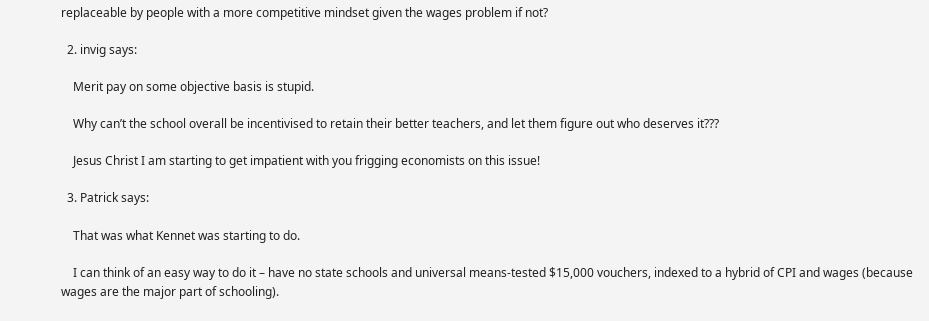replaceable by people with a more competitive mindset given the wages problem if not?

  2. invig says:

    Merit pay on some objective basis is stupid.

    Why can’t the school overall be incentivised to retain their better teachers, and let them figure out who deserves it???

    Jesus Christ I am starting to get impatient with you frigging economists on this issue!

  3. Patrick says:

    That was what Kennet was starting to do.

    I can think of an easy way to do it – have no state schools and universal means-tested $15,000 vouchers, indexed to a hybrid of CPI and wages (because wages are the major part of schooling).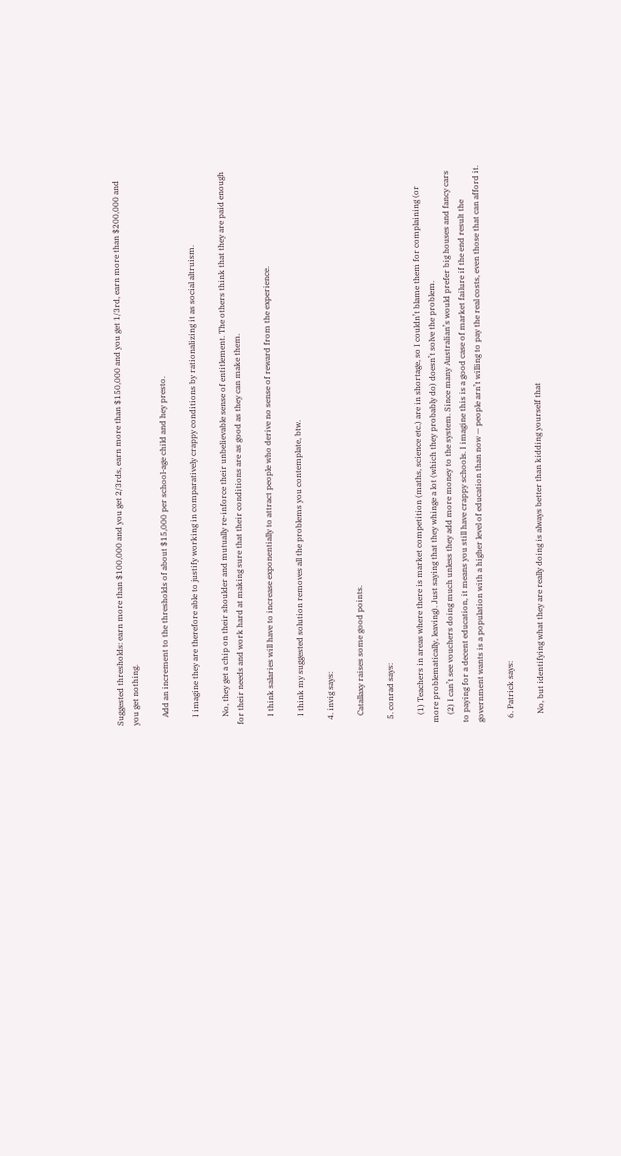Suggested thresholds: earn more than $100,000 and you get 2/3rds, earn more than $150,000 and you get 1/3rd, earn more than $200,000 and you get nothing.

    Add an increment to the thresholds of about $15,000 per school-age child and hey presto.

    I imagine they are therefore able to justify working in comparatively crappy conditions by rationalizing it as social altruism.

    No, they get a chip on their shoulder and mutually re-inforce their unbelievable sense of entitlement. The others think that they are paid enough for their needs and work hard at making sure that their conditions are as good as they can make them.

    I think salaries will have to increase exponentially to attract people who derive no sense of reward from the experience.

    I think my suggested solution removes all the problems you contemplate, btw.

  4. invig says:

    Catallaxy raises some good points.

  5. conrad says:

    (1) Teachers in areas where there is market competition (maths, science etc.) are in shortage, so I couldn’t blame them for complaining (or more problematically, leaving). Just saying that they whinge a lot (which they probably do) doesn’t solve the problem.
    (2) I can’t see vouchers doing much unless they add more money to the system. Since many Australian’s would prefer big houses and fancy cars to paying for a decent education, it means you still have crappy schools. I imagine this is a good case of market failure if the end result the government wants is a population with a higher level of education than now — people arn’t willing to pay the real costs, even those that can afford it.

  6. Patrick says:

    No, but identifying what they are really doing is always better than kidding yourself that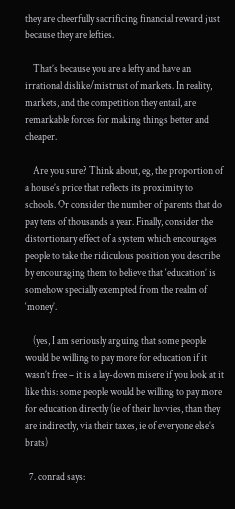they are cheerfully sacrificing financial reward just because they are lefties.

    That’s because you are a lefty and have an irrational dislike/mistrust of markets. In reality, markets, and the competition they entail, are remarkable forces for making things better and cheaper.

    Are you sure? Think about, eg, the proportion of a house’s price that reflects its proximity to schools. Or consider the number of parents that do pay tens of thousands a year. Finally, consider the distortionary effect of a system which encourages people to take the ridiculous position you describe by encouraging them to believe that ‘education’ is somehow specially exempted from the realm of ‘money’.

    (yes, I am seriously arguing that some people would be willing to pay more for education if it wasn’t free – it is a lay-down misere if you look at it like this: some people would be willing to pay more for education directly (ie of their luvvies, than they are indirectly, via their taxes, ie of everyone else’s brats)

  7. conrad says: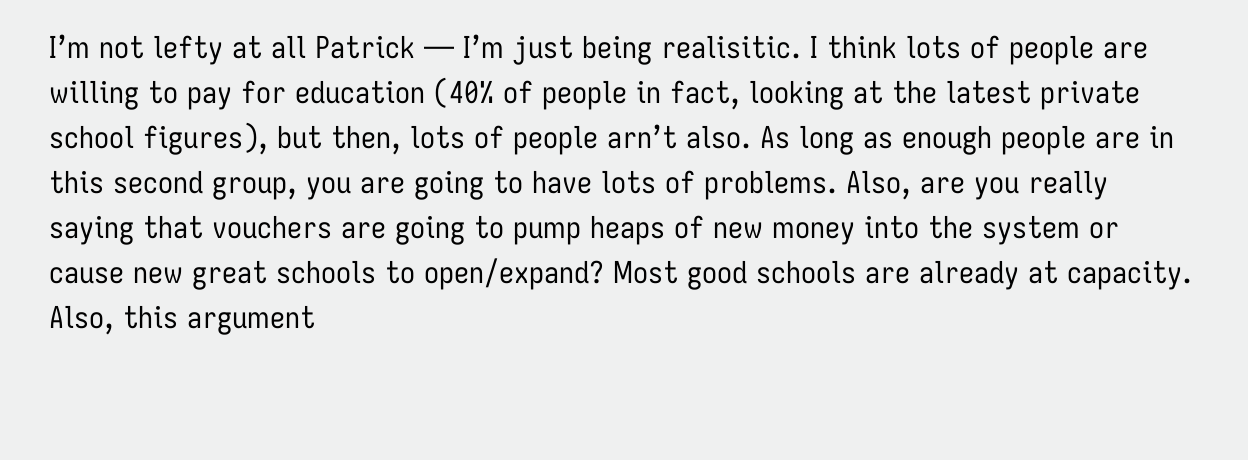I’m not lefty at all Patrick — I’m just being realisitic. I think lots of people are willing to pay for education (40% of people in fact, looking at the latest private school figures), but then, lots of people arn’t also. As long as enough people are in this second group, you are going to have lots of problems. Also, are you really saying that vouchers are going to pump heaps of new money into the system or cause new great schools to open/expand? Most good schools are already at capacity. Also, this argument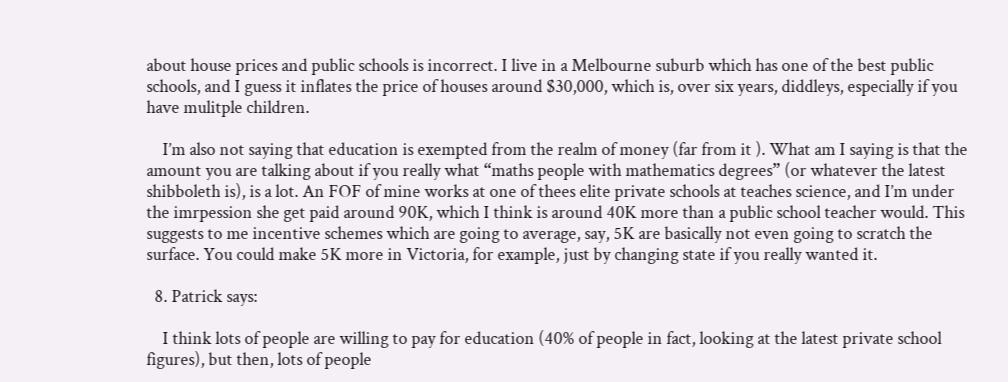about house prices and public schools is incorrect. I live in a Melbourne suburb which has one of the best public schools, and I guess it inflates the price of houses around $30,000, which is, over six years, diddleys, especially if you have mulitple children.

    I’m also not saying that education is exempted from the realm of money (far from it ). What am I saying is that the amount you are talking about if you really what “maths people with mathematics degrees” (or whatever the latest shibboleth is), is a lot. An FOF of mine works at one of thees elite private schools at teaches science, and I’m under the imrpession she get paid around 90K, which I think is around 40K more than a public school teacher would. This suggests to me incentive schemes which are going to average, say, 5K are basically not even going to scratch the surface. You could make 5K more in Victoria, for example, just by changing state if you really wanted it.

  8. Patrick says:

    I think lots of people are willing to pay for education (40% of people in fact, looking at the latest private school figures), but then, lots of people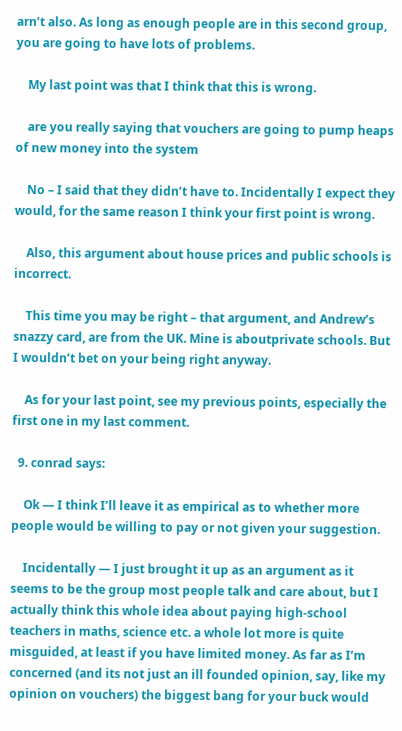arn’t also. As long as enough people are in this second group, you are going to have lots of problems.

    My last point was that I think that this is wrong.

    are you really saying that vouchers are going to pump heaps of new money into the system

    No – I said that they didn’t have to. Incidentally I expect they would, for the same reason I think your first point is wrong.

    Also, this argument about house prices and public schools is incorrect.

    This time you may be right – that argument, and Andrew’s snazzy card, are from the UK. Mine is aboutprivate schools. But I wouldn’t bet on your being right anyway.

    As for your last point, see my previous points, especially the first one in my last comment.

  9. conrad says:

    Ok — I think I’ll leave it as empirical as to whether more people would be willing to pay or not given your suggestion.

    Incidentally — I just brought it up as an argument as it seems to be the group most people talk and care about, but I actually think this whole idea about paying high-school teachers in maths, science etc. a whole lot more is quite misguided, at least if you have limited money. As far as I’m concerned (and its not just an ill founded opinion, say, like my opinion on vouchers) the biggest bang for your buck would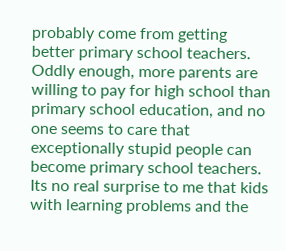probably come from getting better primary school teachers. Oddly enough, more parents are willing to pay for high school than primary school education, and no one seems to care that exceptionally stupid people can become primary school teachers. Its no real surprise to me that kids with learning problems and the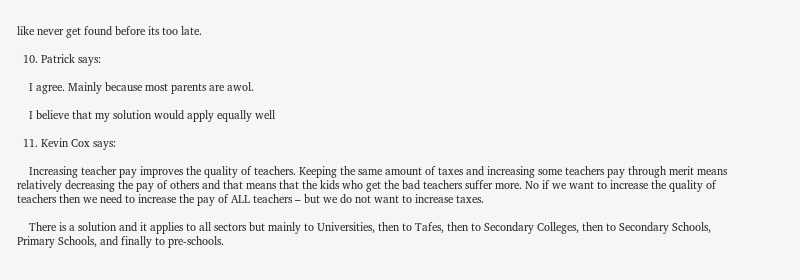like never get found before its too late.

  10. Patrick says:

    I agree. Mainly because most parents are awol.

    I believe that my solution would apply equally well

  11. Kevin Cox says:

    Increasing teacher pay improves the quality of teachers. Keeping the same amount of taxes and increasing some teachers pay through merit means relatively decreasing the pay of others and that means that the kids who get the bad teachers suffer more. No if we want to increase the quality of teachers then we need to increase the pay of ALL teachers – but we do not want to increase taxes.

    There is a solution and it applies to all sectors but mainly to Universities, then to Tafes, then to Secondary Colleges, then to Secondary Schools, Primary Schools, and finally to pre-schools.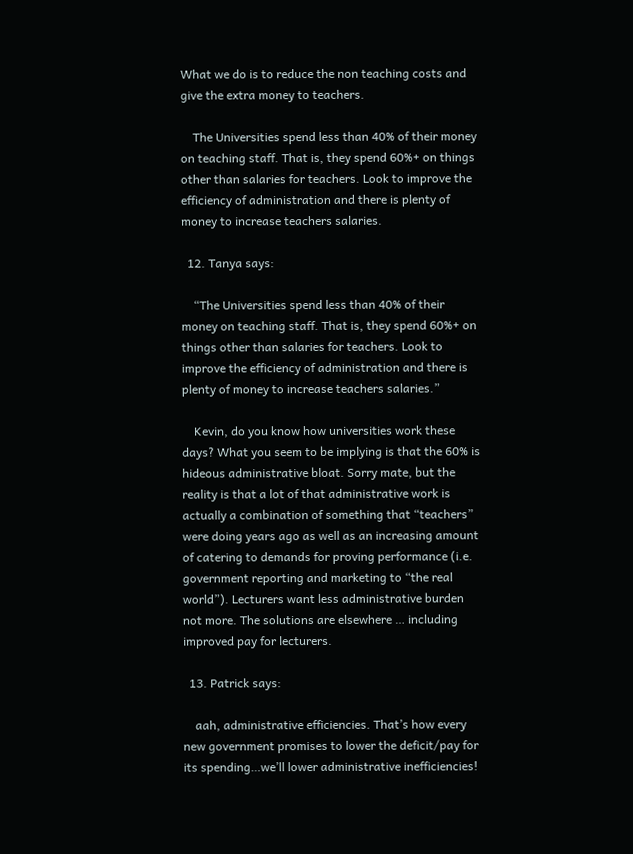What we do is to reduce the non teaching costs and give the extra money to teachers.

    The Universities spend less than 40% of their money on teaching staff. That is, they spend 60%+ on things other than salaries for teachers. Look to improve the efficiency of administration and there is plenty of money to increase teachers salaries.

  12. Tanya says:

    “The Universities spend less than 40% of their money on teaching staff. That is, they spend 60%+ on things other than salaries for teachers. Look to improve the efficiency of administration and there is plenty of money to increase teachers salaries.”

    Kevin, do you know how universities work these days? What you seem to be implying is that the 60% is hideous administrative bloat. Sorry mate, but the reality is that a lot of that administrative work is actually a combination of something that “teachers” were doing years ago as well as an increasing amount of catering to demands for proving performance (i.e. government reporting and marketing to “the real world”). Lecturers want less administrative burden not more. The solutions are elsewhere … including improved pay for lecturers.

  13. Patrick says:

    aah, administrative efficiencies. That’s how every new government promises to lower the deficit/pay for its spending…we’ll lower administrative inefficiencies!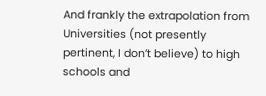And frankly the extrapolation from Universities (not presently pertinent, I don’t believe) to high schools and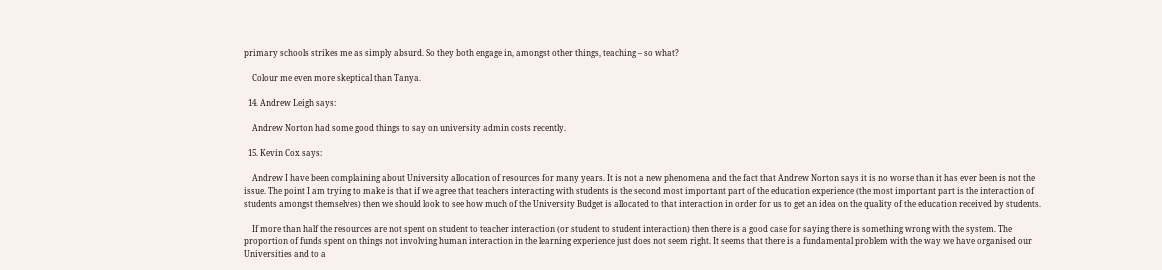primary schools strikes me as simply absurd. So they both engage in, amongst other things, teaching – so what?

    Colour me even more skeptical than Tanya.

  14. Andrew Leigh says:

    Andrew Norton had some good things to say on university admin costs recently.

  15. Kevin Cox says:

    Andrew I have been complaining about University allocation of resources for many years. It is not a new phenomena and the fact that Andrew Norton says it is no worse than it has ever been is not the issue. The point I am trying to make is that if we agree that teachers interacting with students is the second most important part of the education experience (the most important part is the interaction of students amongst themselves) then we should look to see how much of the University Budget is allocated to that interaction in order for us to get an idea on the quality of the education received by students.

    If more than half the resources are not spent on student to teacher interaction (or student to student interaction) then there is a good case for saying there is something wrong with the system. The proportion of funds spent on things not involving human interaction in the learning experience just does not seem right. It seems that there is a fundamental problem with the way we have organised our Universities and to a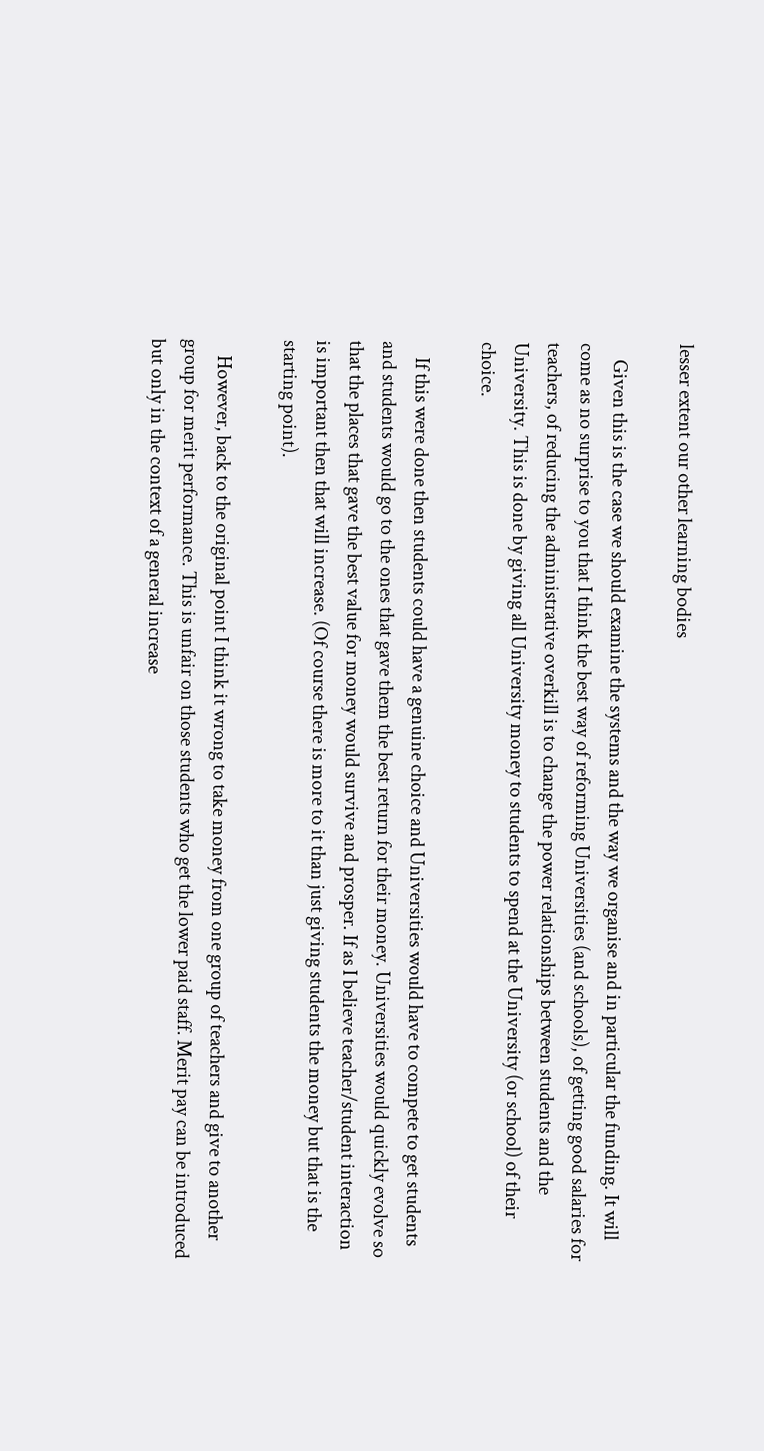lesser extent our other learning bodies

    Given this is the case we should examine the systems and the way we organise and in particular the funding. It will come as no surprise to you that I think the best way of reforming Universities (and schools), of getting good salaries for teachers, of reducing the administrative overkill is to change the power relationships between students and the University. This is done by giving all University money to students to spend at the University (or school) of their choice.

    If this were done then students could have a genuine choice and Universities would have to compete to get students and students would go to the ones that gave them the best return for their money. Universities would quickly evolve so that the places that gave the best value for money would survive and prosper. If as I believe teacher/student interaction is important then that will increase. (Of course there is more to it than just giving students the money but that is the starting point).

    However, back to the original point I think it wrong to take money from one group of teachers and give to another group for merit performance. This is unfair on those students who get the lower paid staff. Merit pay can be introduced but only in the context of a general increase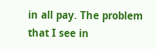in all pay. The problem that I see in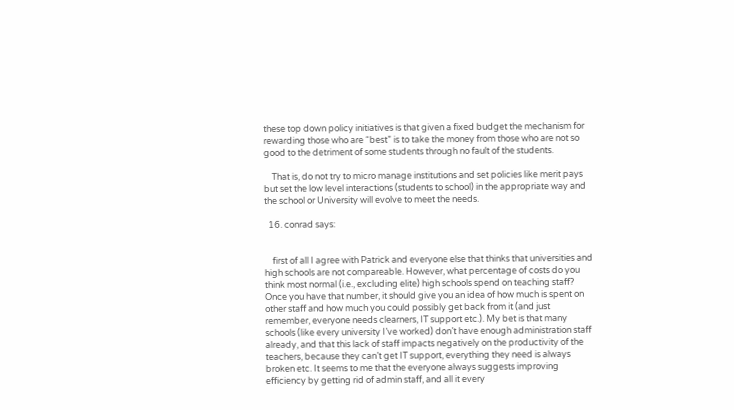these top down policy initiatives is that given a fixed budget the mechanism for rewarding those who are “best” is to take the money from those who are not so good to the detriment of some students through no fault of the students.

    That is, do not try to micro manage institutions and set policies like merit pays but set the low level interactions (students to school) in the appropriate way and the school or University will evolve to meet the needs.

  16. conrad says:


    first of all I agree with Patrick and everyone else that thinks that universities and high schools are not compareable. However, what percentage of costs do you think most normal (i.e., excluding elite) high schools spend on teaching staff? Once you have that number, it should give you an idea of how much is spent on other staff and how much you could possibly get back from it (and just remember, everyone needs clearners, IT support etc.). My bet is that many schools (like every university I’ve worked) don’t have enough administration staff already, and that this lack of staff impacts negatively on the productivity of the teachers, because they can’t get IT support, everything they need is always broken etc. It seems to me that the everyone always suggests improving efficiency by getting rid of admin staff, and all it every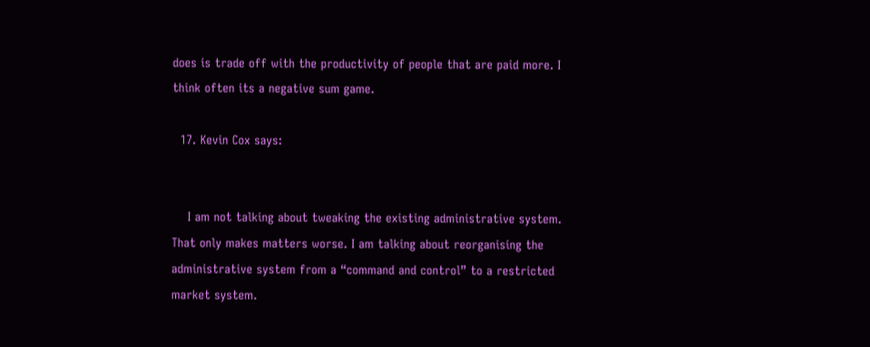does is trade off with the productivity of people that are paid more. I think often its a negative sum game.

  17. Kevin Cox says:


    I am not talking about tweaking the existing administrative system. That only makes matters worse. I am talking about reorganising the administrative system from a “command and control” to a restricted market system.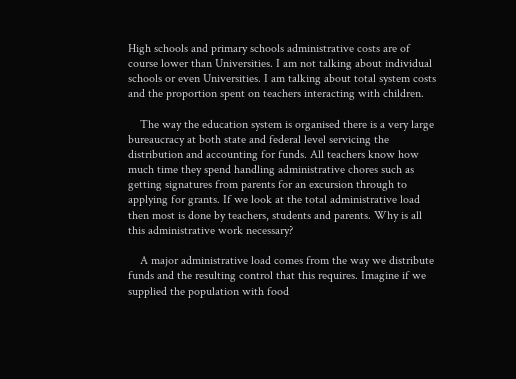High schools and primary schools administrative costs are of course lower than Universities. I am not talking about individual schools or even Universities. I am talking about total system costs and the proportion spent on teachers interacting with children.

    The way the education system is organised there is a very large bureaucracy at both state and federal level servicing the distribution and accounting for funds. All teachers know how much time they spend handling administrative chores such as getting signatures from parents for an excursion through to applying for grants. If we look at the total administrative load then most is done by teachers, students and parents. Why is all this administrative work necessary?

    A major administrative load comes from the way we distribute funds and the resulting control that this requires. Imagine if we supplied the population with food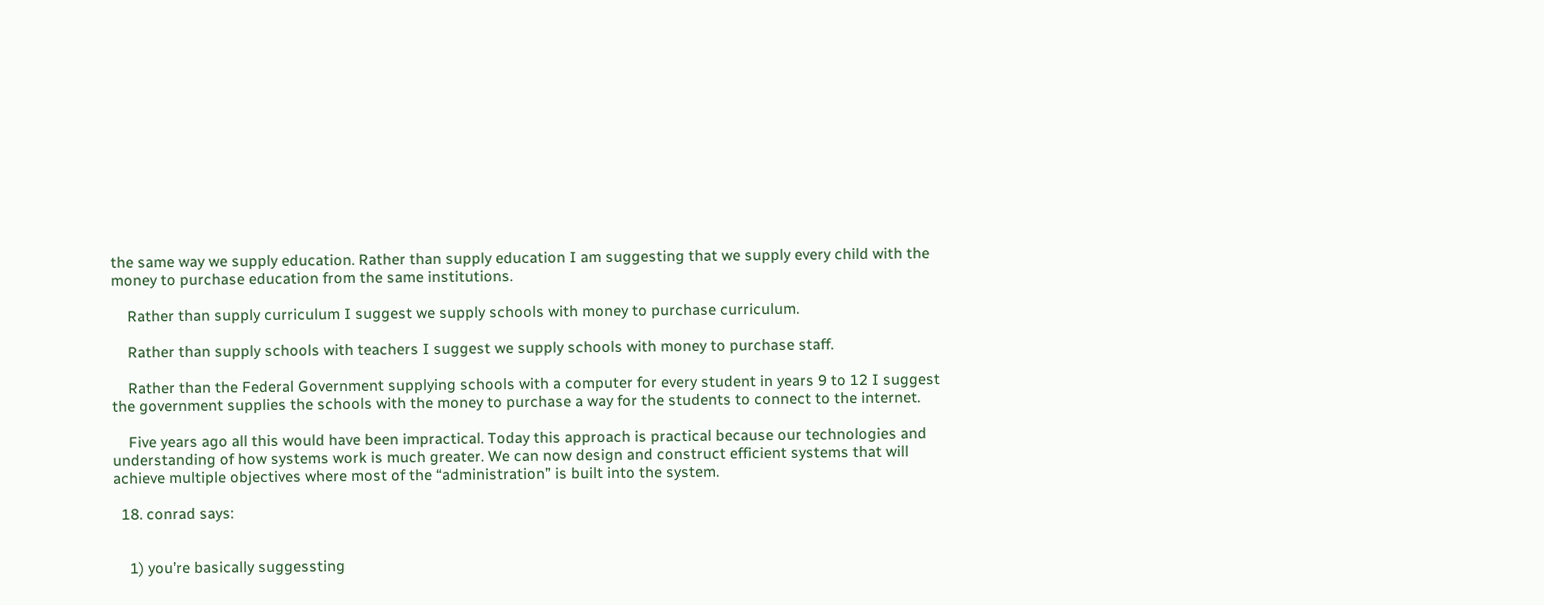the same way we supply education. Rather than supply education I am suggesting that we supply every child with the money to purchase education from the same institutions.

    Rather than supply curriculum I suggest we supply schools with money to purchase curriculum.

    Rather than supply schools with teachers I suggest we supply schools with money to purchase staff.

    Rather than the Federal Government supplying schools with a computer for every student in years 9 to 12 I suggest the government supplies the schools with the money to purchase a way for the students to connect to the internet.

    Five years ago all this would have been impractical. Today this approach is practical because our technologies and understanding of how systems work is much greater. We can now design and construct efficient systems that will achieve multiple objectives where most of the “administration” is built into the system.

  18. conrad says:


    1) you’re basically suggessting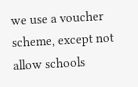we use a voucher scheme, except not allow schools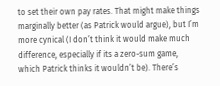to set their own pay rates. That might make things marginally better (as Patrick would argue), but I’m more cynical (I don’t think it would make much difference, especially if its a zero-sum game, which Patrick thinks it wouldn’t be). There’s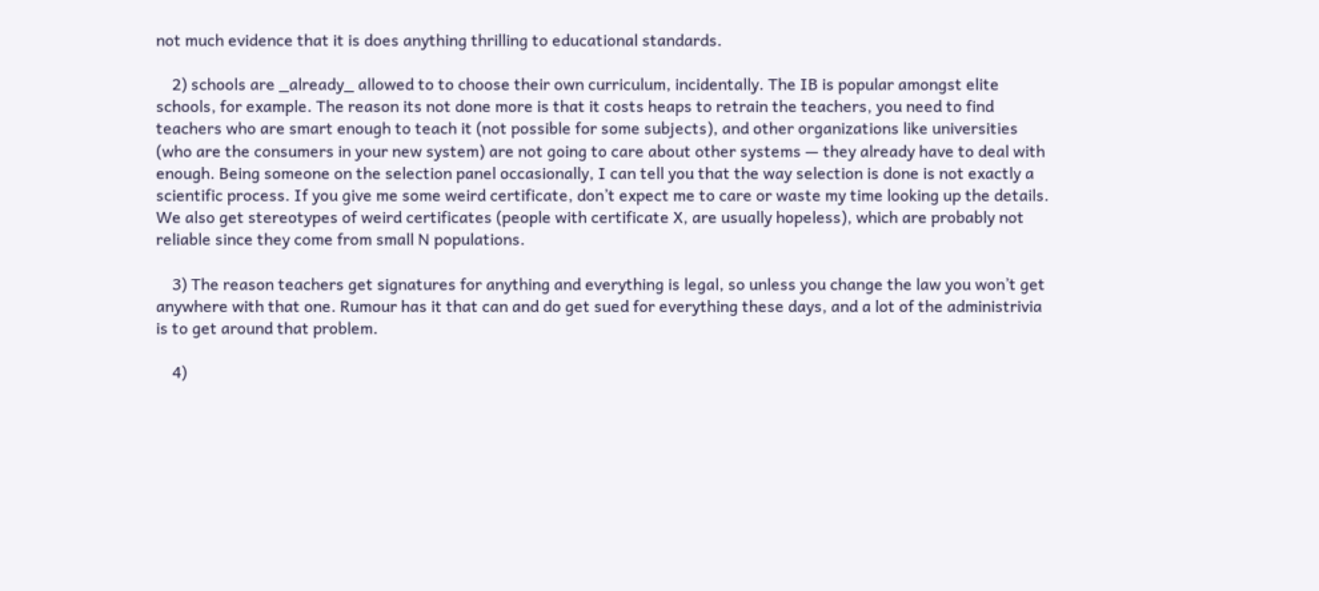not much evidence that it is does anything thrilling to educational standards.

    2) schools are _already_ allowed to to choose their own curriculum, incidentally. The IB is popular amongst elite schools, for example. The reason its not done more is that it costs heaps to retrain the teachers, you need to find teachers who are smart enough to teach it (not possible for some subjects), and other organizations like universities (who are the consumers in your new system) are not going to care about other systems — they already have to deal with enough. Being someone on the selection panel occasionally, I can tell you that the way selection is done is not exactly a scientific process. If you give me some weird certificate, don’t expect me to care or waste my time looking up the details. We also get stereotypes of weird certificates (people with certificate X, are usually hopeless), which are probably not reliable since they come from small N populations.

    3) The reason teachers get signatures for anything and everything is legal, so unless you change the law you won’t get anywhere with that one. Rumour has it that can and do get sued for everything these days, and a lot of the administrivia is to get around that problem.

    4)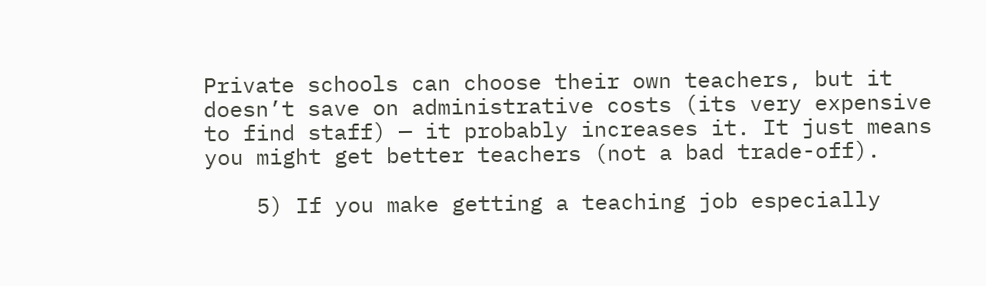Private schools can choose their own teachers, but it doesn’t save on administrative costs (its very expensive to find staff) — it probably increases it. It just means you might get better teachers (not a bad trade-off).

    5) If you make getting a teaching job especially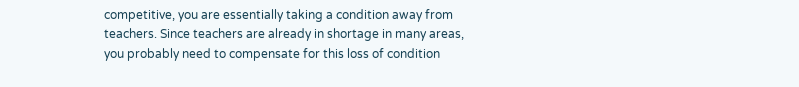competitive, you are essentially taking a condition away from teachers. Since teachers are already in shortage in many areas, you probably need to compensate for this loss of condition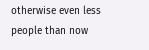otherwise even less people than now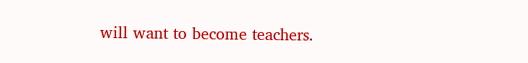will want to become teachers.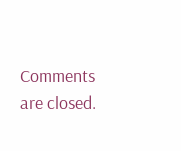Comments are closed.